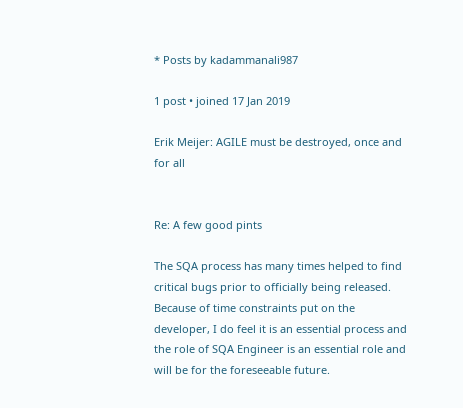* Posts by kadammanali987

1 post • joined 17 Jan 2019

Erik Meijer: AGILE must be destroyed, once and for all


Re: A few good pints

The SQA process has many times helped to find critical bugs prior to officially being released. Because of time constraints put on the developer, I do feel it is an essential process and the role of SQA Engineer is an essential role and will be for the foreseeable future.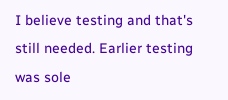I believe testing and that's still needed. Earlier testing was sole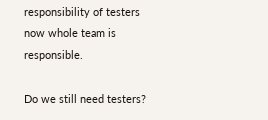responsibility of testers now whole team is responsible.

Do we still need testers?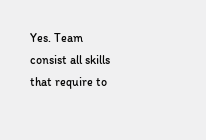Yes. Team consist all skills that require to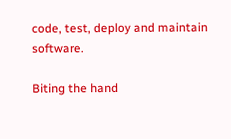code, test, deploy and maintain software.

Biting the hand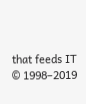that feeds IT © 1998–2019